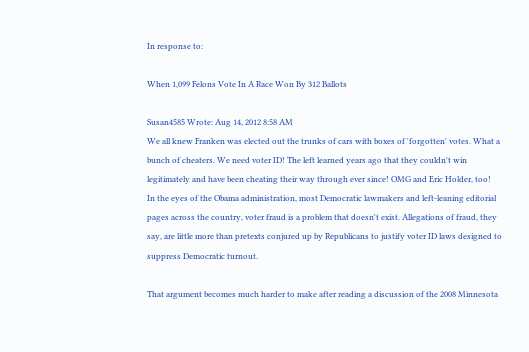In response to:

When 1,099 Felons Vote In A Race Won By 312 Ballots

Susan4585 Wrote: Aug 14, 2012 8:58 AM
We all knew Franken was elected out the trunks of cars with boxes of 'forgotten' votes. What a bunch of cheaters. We need voter ID! The left learned years ago that they couldn't win legitimately and have been cheating their way through ever since! OMG and Eric Holder, too!
In the eyes of the Obama administration, most Democratic lawmakers and left-leaning editorial pages across the country, voter fraud is a problem that doesn't exist. Allegations of fraud, they say, are little more than pretexts conjured up by Republicans to justify voter ID laws designed to suppress Democratic turnout.

That argument becomes much harder to make after reading a discussion of the 2008 Minnesota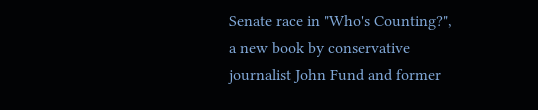Senate race in "Who's Counting?", a new book by conservative journalist John Fund and former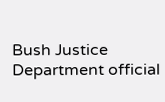Bush Justice Department official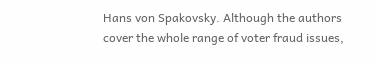Hans von Spakovsky. Although the authors cover the whole range of voter fraud issues,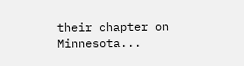their chapter on Minnesota...